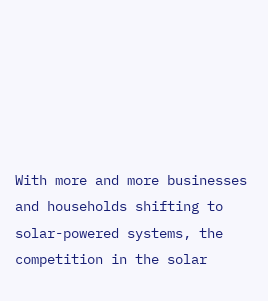With more and more businesses and households shifting to solar-powered systems, the competition in the solar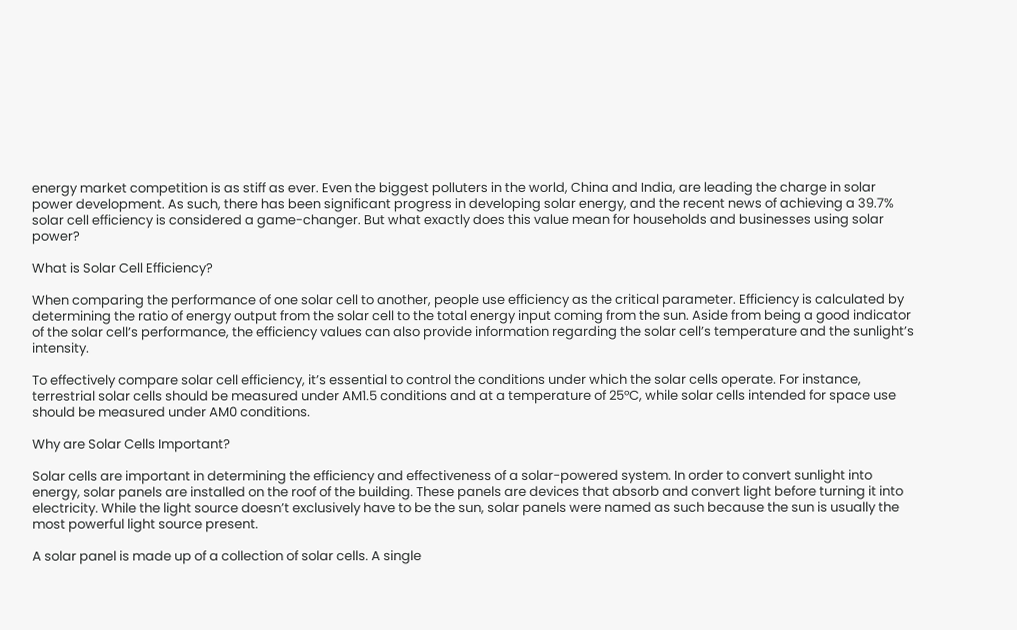energy market competition is as stiff as ever. Even the biggest polluters in the world, China and India, are leading the charge in solar power development. As such, there has been significant progress in developing solar energy, and the recent news of achieving a 39.7% solar cell efficiency is considered a game-changer. But what exactly does this value mean for households and businesses using solar power?

What is Solar Cell Efficiency?

When comparing the performance of one solar cell to another, people use efficiency as the critical parameter. Efficiency is calculated by determining the ratio of energy output from the solar cell to the total energy input coming from the sun. Aside from being a good indicator of the solar cell’s performance, the efficiency values can also provide information regarding the solar cell’s temperature and the sunlight’s intensity.

To effectively compare solar cell efficiency, it’s essential to control the conditions under which the solar cells operate. For instance, terrestrial solar cells should be measured under AM1.5 conditions and at a temperature of 25°C, while solar cells intended for space use should be measured under AM0 conditions.

Why are Solar Cells Important?

Solar cells are important in determining the efficiency and effectiveness of a solar-powered system. In order to convert sunlight into energy, solar panels are installed on the roof of the building. These panels are devices that absorb and convert light before turning it into electricity. While the light source doesn’t exclusively have to be the sun, solar panels were named as such because the sun is usually the most powerful light source present.

A solar panel is made up of a collection of solar cells. A single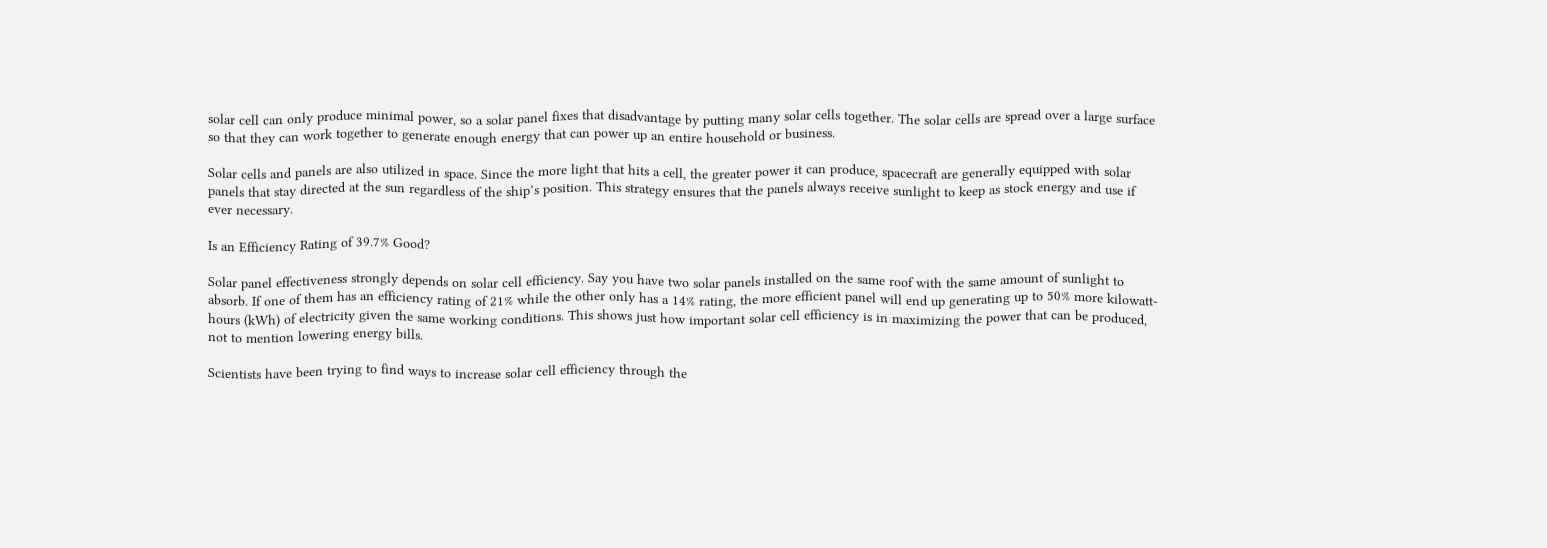solar cell can only produce minimal power, so a solar panel fixes that disadvantage by putting many solar cells together. The solar cells are spread over a large surface so that they can work together to generate enough energy that can power up an entire household or business.

Solar cells and panels are also utilized in space. Since the more light that hits a cell, the greater power it can produce, spacecraft are generally equipped with solar panels that stay directed at the sun regardless of the ship’s position. This strategy ensures that the panels always receive sunlight to keep as stock energy and use if ever necessary.

Is an Efficiency Rating of 39.7% Good?

Solar panel effectiveness strongly depends on solar cell efficiency. Say you have two solar panels installed on the same roof with the same amount of sunlight to absorb. If one of them has an efficiency rating of 21% while the other only has a 14% rating, the more efficient panel will end up generating up to 50% more kilowatt-hours (kWh) of electricity given the same working conditions. This shows just how important solar cell efficiency is in maximizing the power that can be produced, not to mention lowering energy bills.

Scientists have been trying to find ways to increase solar cell efficiency through the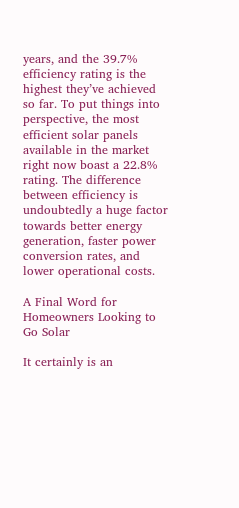years, and the 39.7% efficiency rating is the highest they’ve achieved so far. To put things into perspective, the most efficient solar panels available in the market right now boast a 22.8% rating. The difference between efficiency is undoubtedly a huge factor towards better energy generation, faster power conversion rates, and lower operational costs.

A Final Word for Homeowners Looking to Go Solar

It certainly is an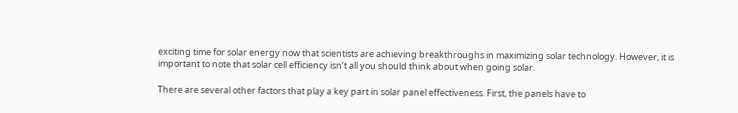exciting time for solar energy now that scientists are achieving breakthroughs in maximizing solar technology. However, it is important to note that solar cell efficiency isn’t all you should think about when going solar.

There are several other factors that play a key part in solar panel effectiveness. First, the panels have to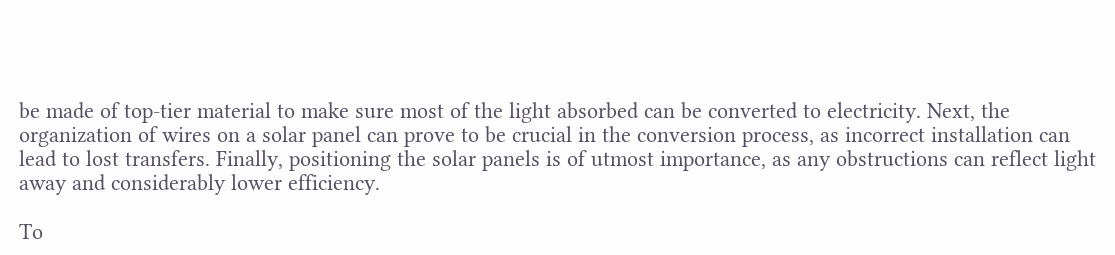be made of top-tier material to make sure most of the light absorbed can be converted to electricity. Next, the organization of wires on a solar panel can prove to be crucial in the conversion process, as incorrect installation can lead to lost transfers. Finally, positioning the solar panels is of utmost importance, as any obstructions can reflect light away and considerably lower efficiency.

To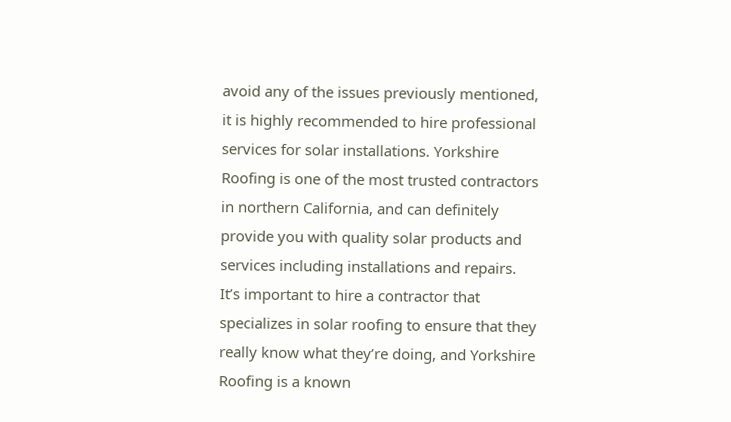avoid any of the issues previously mentioned, it is highly recommended to hire professional services for solar installations. Yorkshire Roofing is one of the most trusted contractors in northern California, and can definitely provide you with quality solar products and services including installations and repairs. It’s important to hire a contractor that specializes in solar roofing to ensure that they really know what they’re doing, and Yorkshire Roofing is a known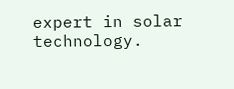expert in solar technology.